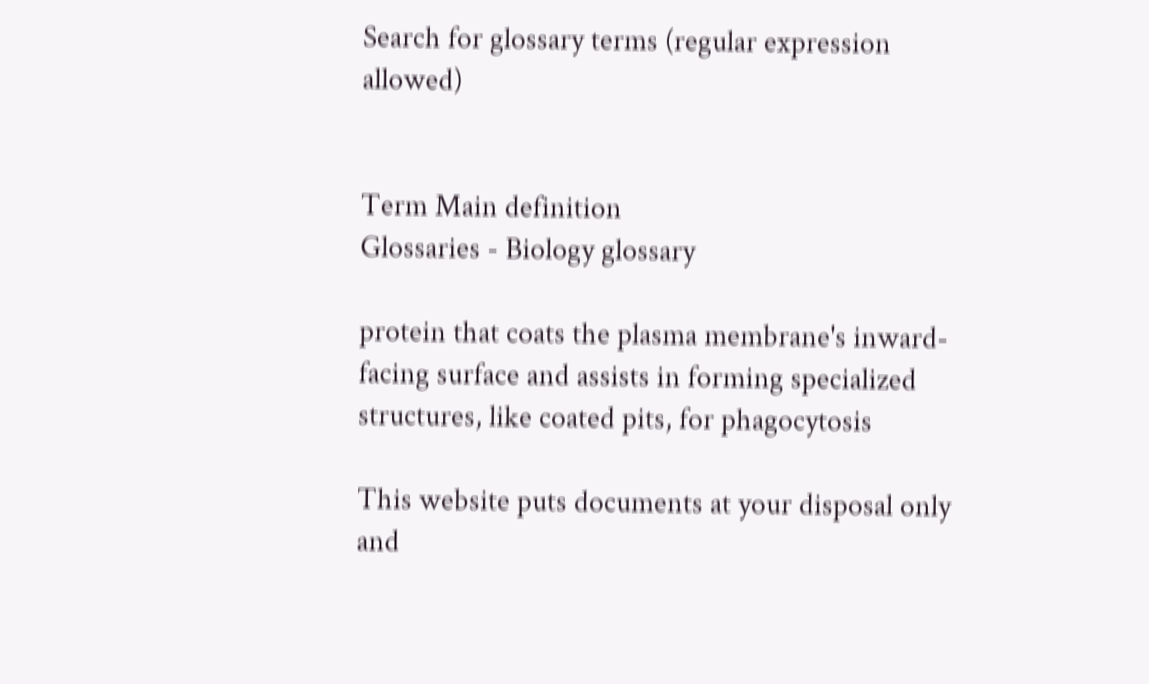Search for glossary terms (regular expression allowed)


Term Main definition
Glossaries - Biology glossary

protein that coats the plasma membrane's inward-facing surface and assists in forming specialized structures, like coated pits, for phagocytosis

This website puts documents at your disposal only and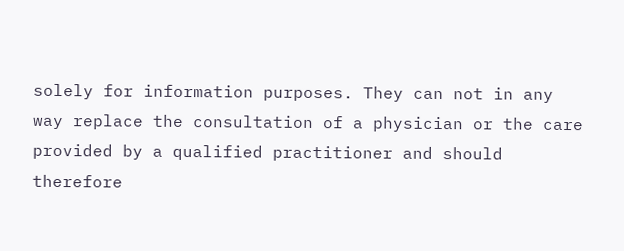solely for information purposes. They can not in any way replace the consultation of a physician or the care provided by a qualified practitioner and should therefore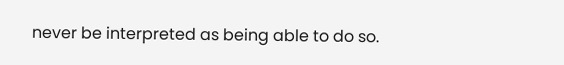never be interpreted as being able to do so.